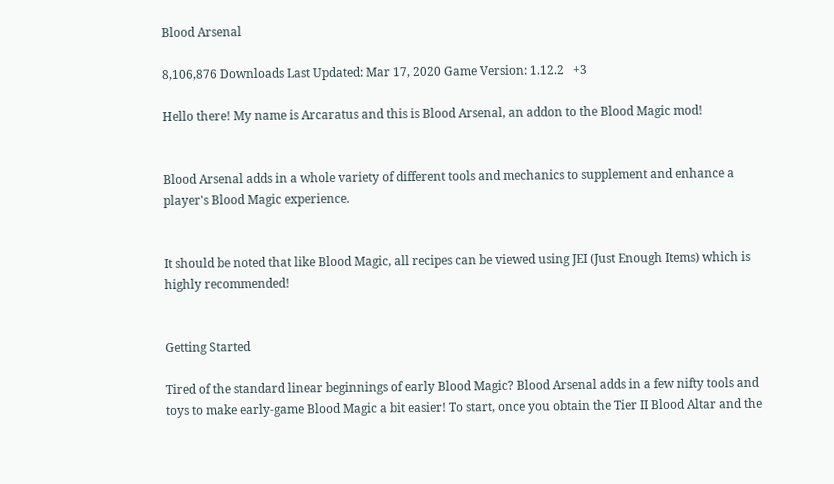Blood Arsenal

8,106,876 Downloads Last Updated: Mar 17, 2020 Game Version: 1.12.2   +3

Hello there! My name is Arcaratus and this is Blood Arsenal, an addon to the Blood Magic mod!


Blood Arsenal adds in a whole variety of different tools and mechanics to supplement and enhance a player's Blood Magic experience.


It should be noted that like Blood Magic, all recipes can be viewed using JEI (Just Enough Items) which is highly recommended!


Getting Started

Tired of the standard linear beginnings of early Blood Magic? Blood Arsenal adds in a few nifty tools and toys to make early-game Blood Magic a bit easier! To start, once you obtain the Tier II Blood Altar and the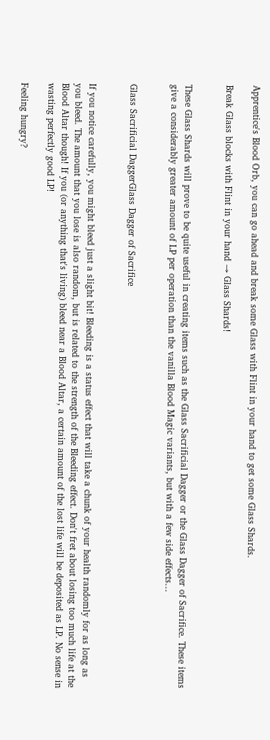Apprentice's Blood Orb, you can go ahead and break some Glass with Flint in your hand to get some Glass Shards.

Break Glass blocks with Flint in your hand → Glass Shards!


These Glass Shards will prove to be quite useful in creating items such as the Glass Sacrificial Dagger or the Glass Dagger of Sacrifice. These items give a considerably greater amount of LP per operation than the vanilla Blood Magic variants, but with a few side effects...


Glass Sacrificial DaggerGlass Dagger of Sacrifice


If you notice carefully, you might bleed just a slight bit! Bleeding is a status effect that will take a chunk of your health randomly for as long as you bleed. The amount that you lose is also random, but is related to the strength of the Bleeding effect. Don't fret about losing too much life at the Blood Altar though! If you (or anything that's living) bleed near a Blood Altar, a certain amount of the lost life will be deposited as LP. No sense in wasting perfectly good LP!

Feeling hungry?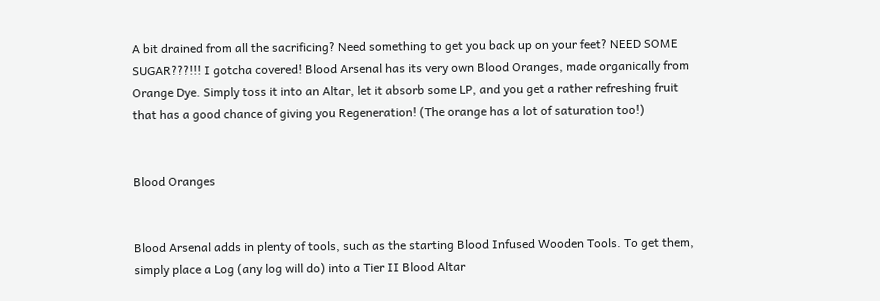A bit drained from all the sacrificing? Need something to get you back up on your feet? NEED SOME SUGAR???!!! I gotcha covered! Blood Arsenal has its very own Blood Oranges, made organically from Orange Dye. Simply toss it into an Altar, let it absorb some LP, and you get a rather refreshing fruit that has a good chance of giving you Regeneration! (The orange has a lot of saturation too!)


Blood Oranges


Blood Arsenal adds in plenty of tools, such as the starting Blood Infused Wooden Tools. To get them, simply place a Log (any log will do) into a Tier II Blood Altar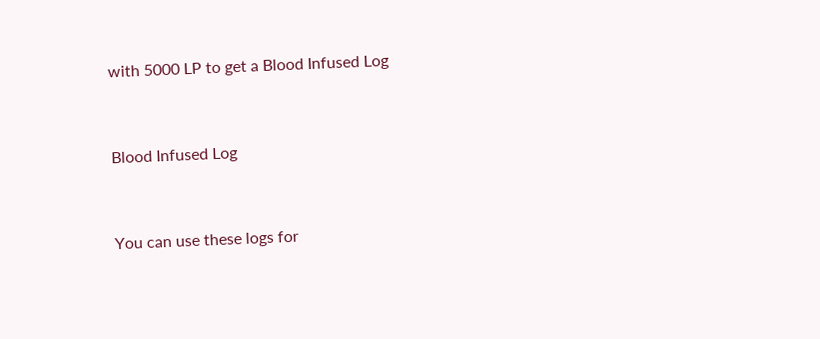with 5000 LP to get a Blood Infused Log


Blood Infused Log


You can use these logs for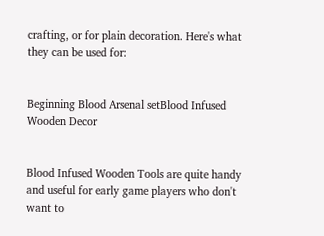crafting, or for plain decoration. Here's what they can be used for:


Beginning Blood Arsenal setBlood Infused Wooden Decor


Blood Infused Wooden Tools are quite handy and useful for early game players who don't want to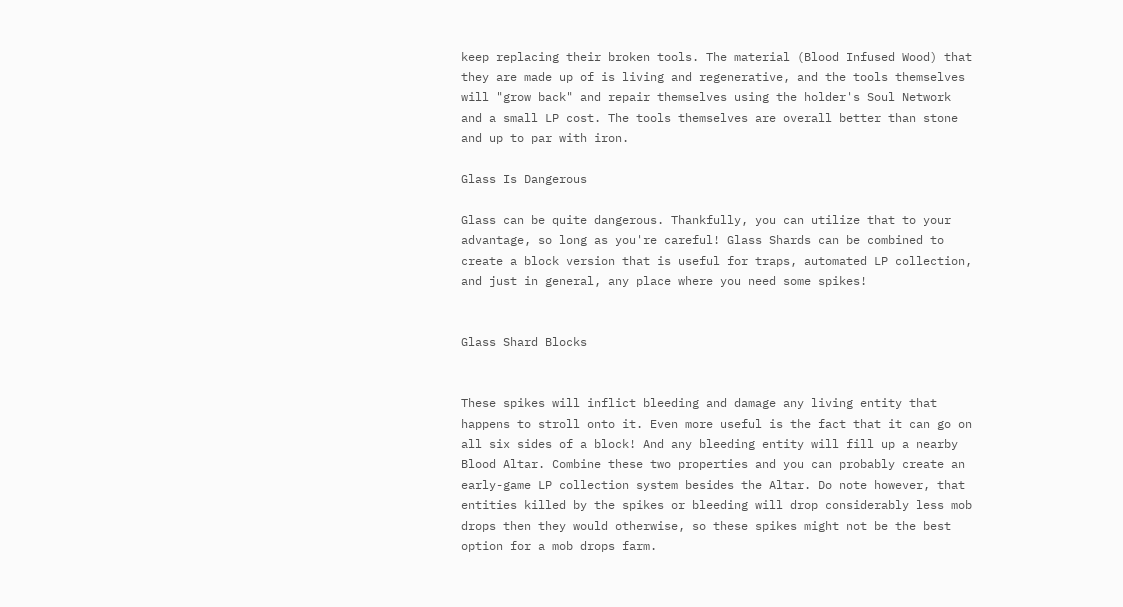keep replacing their broken tools. The material (Blood Infused Wood) that they are made up of is living and regenerative, and the tools themselves will "grow back" and repair themselves using the holder's Soul Network and a small LP cost. The tools themselves are overall better than stone and up to par with iron.

Glass Is Dangerous

Glass can be quite dangerous. Thankfully, you can utilize that to your advantage, so long as you're careful! Glass Shards can be combined to create a block version that is useful for traps, automated LP collection, and just in general, any place where you need some spikes!


Glass Shard Blocks


These spikes will inflict bleeding and damage any living entity that happens to stroll onto it. Even more useful is the fact that it can go on all six sides of a block! And any bleeding entity will fill up a nearby Blood Altar. Combine these two properties and you can probably create an early-game LP collection system besides the Altar. Do note however, that entities killed by the spikes or bleeding will drop considerably less mob drops then they would otherwise, so these spikes might not be the best option for a mob drops farm.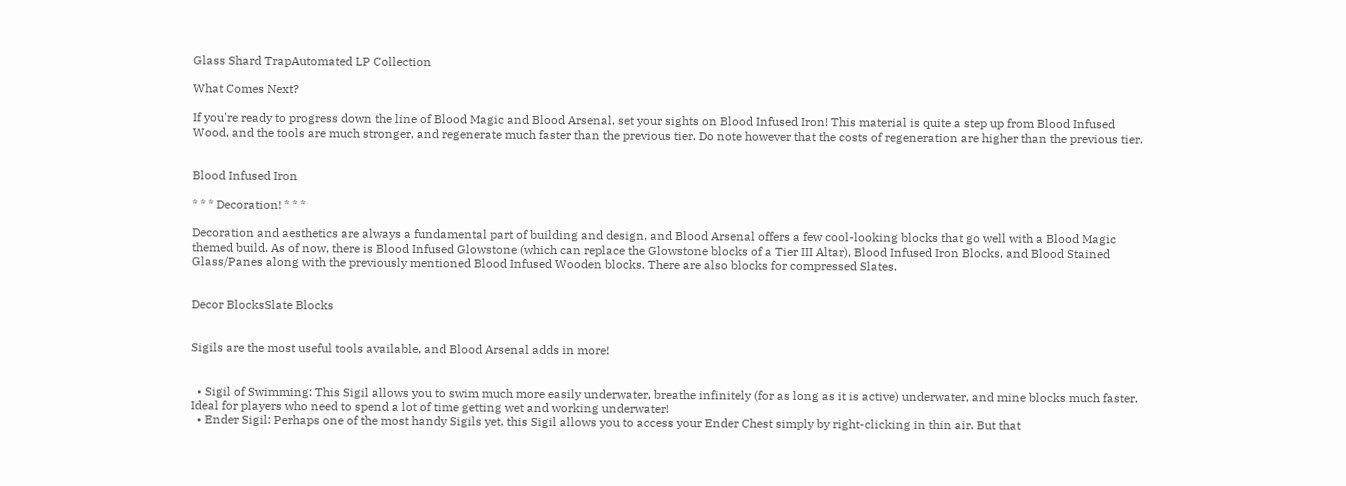Glass Shard TrapAutomated LP Collection

What Comes Next?

If you're ready to progress down the line of Blood Magic and Blood Arsenal, set your sights on Blood Infused Iron! This material is quite a step up from Blood Infused Wood, and the tools are much stronger, and regenerate much faster than the previous tier. Do note however that the costs of regeneration are higher than the previous tier.


Blood Infused Iron

* * * Decoration! * * *

Decoration and aesthetics are always a fundamental part of building and design, and Blood Arsenal offers a few cool-looking blocks that go well with a Blood Magic themed build. As of now, there is Blood Infused Glowstone (which can replace the Glowstone blocks of a Tier III Altar), Blood Infused Iron Blocks, and Blood Stained Glass/Panes along with the previously mentioned Blood Infused Wooden blocks. There are also blocks for compressed Slates.


Decor BlocksSlate Blocks


Sigils are the most useful tools available, and Blood Arsenal adds in more!


  • Sigil of Swimming: This Sigil allows you to swim much more easily underwater, breathe infinitely (for as long as it is active) underwater, and mine blocks much faster. Ideal for players who need to spend a lot of time getting wet and working underwater!
  • Ender Sigil: Perhaps one of the most handy Sigils yet, this Sigil allows you to access your Ender Chest simply by right-clicking in thin air. But that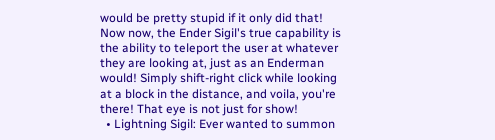would be pretty stupid if it only did that! Now now, the Ender Sigil's true capability is the ability to teleport the user at whatever they are looking at, just as an Enderman would! Simply shift-right click while looking at a block in the distance, and voila, you're there! That eye is not just for show!
  • Lightning Sigil: Ever wanted to summon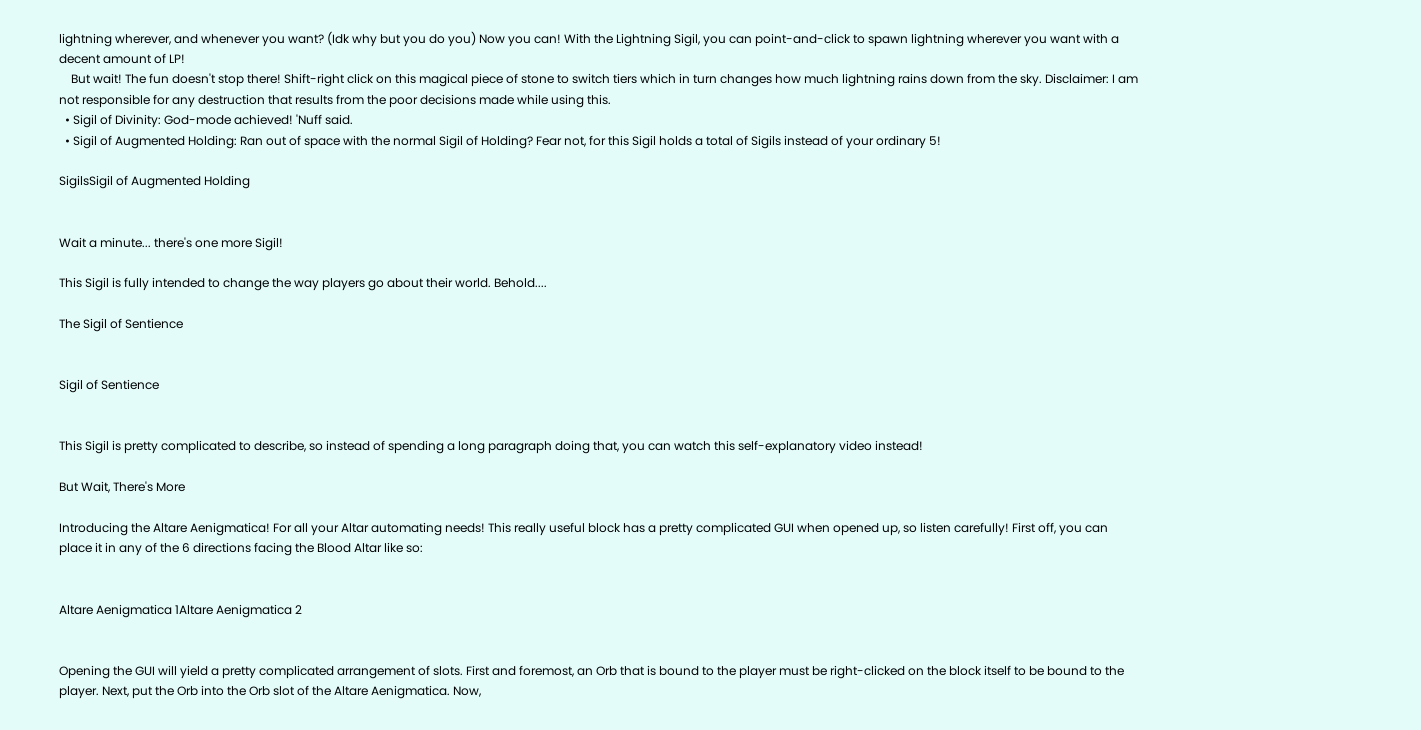lightning wherever, and whenever you want? (Idk why but you do you) Now you can! With the Lightning Sigil, you can point-and-click to spawn lightning wherever you want with a decent amount of LP!
    But wait! The fun doesn't stop there! Shift-right click on this magical piece of stone to switch tiers which in turn changes how much lightning rains down from the sky. Disclaimer: I am not responsible for any destruction that results from the poor decisions made while using this.
  • Sigil of Divinity: God-mode achieved! 'Nuff said.
  • Sigil of Augmented Holding: Ran out of space with the normal Sigil of Holding? Fear not, for this Sigil holds a total of Sigils instead of your ordinary 5!

SigilsSigil of Augmented Holding


Wait a minute... there's one more Sigil!

This Sigil is fully intended to change the way players go about their world. Behold....

The Sigil of Sentience


Sigil of Sentience


This Sigil is pretty complicated to describe, so instead of spending a long paragraph doing that, you can watch this self-explanatory video instead!

But Wait, There's More

Introducing the Altare Aenigmatica! For all your Altar automating needs! This really useful block has a pretty complicated GUI when opened up, so listen carefully! First off, you can place it in any of the 6 directions facing the Blood Altar like so:


Altare Aenigmatica 1Altare Aenigmatica 2


Opening the GUI will yield a pretty complicated arrangement of slots. First and foremost, an Orb that is bound to the player must be right-clicked on the block itself to be bound to the player. Next, put the Orb into the Orb slot of the Altare Aenigmatica. Now,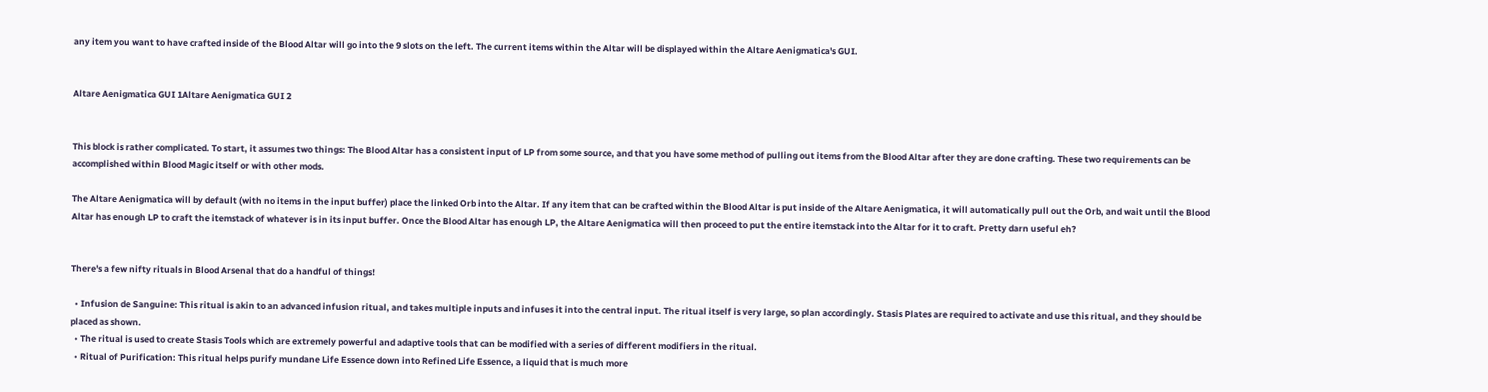any item you want to have crafted inside of the Blood Altar will go into the 9 slots on the left. The current items within the Altar will be displayed within the Altare Aenigmatica's GUI.


Altare Aenigmatica GUI 1Altare Aenigmatica GUI 2


This block is rather complicated. To start, it assumes two things: The Blood Altar has a consistent input of LP from some source, and that you have some method of pulling out items from the Blood Altar after they are done crafting. These two requirements can be accomplished within Blood Magic itself or with other mods.

The Altare Aenigmatica will by default (with no items in the input buffer) place the linked Orb into the Altar. If any item that can be crafted within the Blood Altar is put inside of the Altare Aenigmatica, it will automatically pull out the Orb, and wait until the Blood Altar has enough LP to craft the itemstack of whatever is in its input buffer. Once the Blood Altar has enough LP, the Altare Aenigmatica will then proceed to put the entire itemstack into the Altar for it to craft. Pretty darn useful eh?


There's a few nifty rituals in Blood Arsenal that do a handful of things!

  • Infusion de Sanguine: This ritual is akin to an advanced infusion ritual, and takes multiple inputs and infuses it into the central input. The ritual itself is very large, so plan accordingly. Stasis Plates are required to activate and use this ritual, and they should be placed as shown.
  • The ritual is used to create Stasis Tools which are extremely powerful and adaptive tools that can be modified with a series of different modifiers in the ritual.
  • Ritual of Purification: This ritual helps purify mundane Life Essence down into Refined Life Essence, a liquid that is much more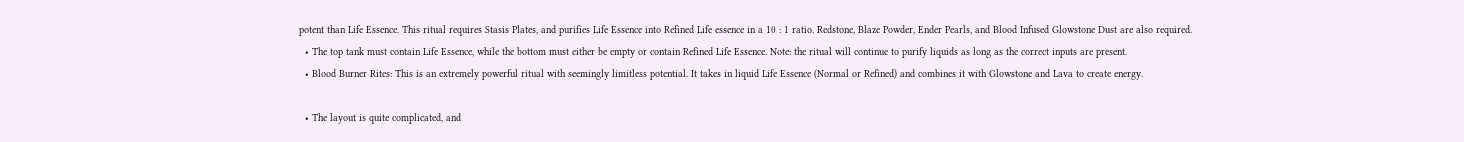potent than Life Essence. This ritual requires Stasis Plates, and purifies Life Essence into Refined Life essence in a 10 : 1 ratio. Redstone, Blaze Powder, Ender Pearls, and Blood Infused Glowstone Dust are also required.
  • The top tank must contain Life Essence, while the bottom must either be empty or contain Refined Life Essence. Note: the ritual will continue to purify liquids as long as the correct inputs are present.
  • Blood Burner Rites: This is an extremely powerful ritual with seemingly limitless potential. It takes in liquid Life Essence (Normal or Refined) and combines it with Glowstone and Lava to create energy.

  • The layout is quite complicated, and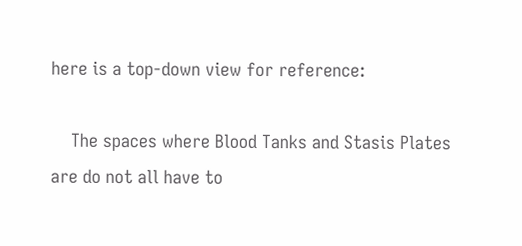here is a top-down view for reference:

    The spaces where Blood Tanks and Stasis Plates are do not all have to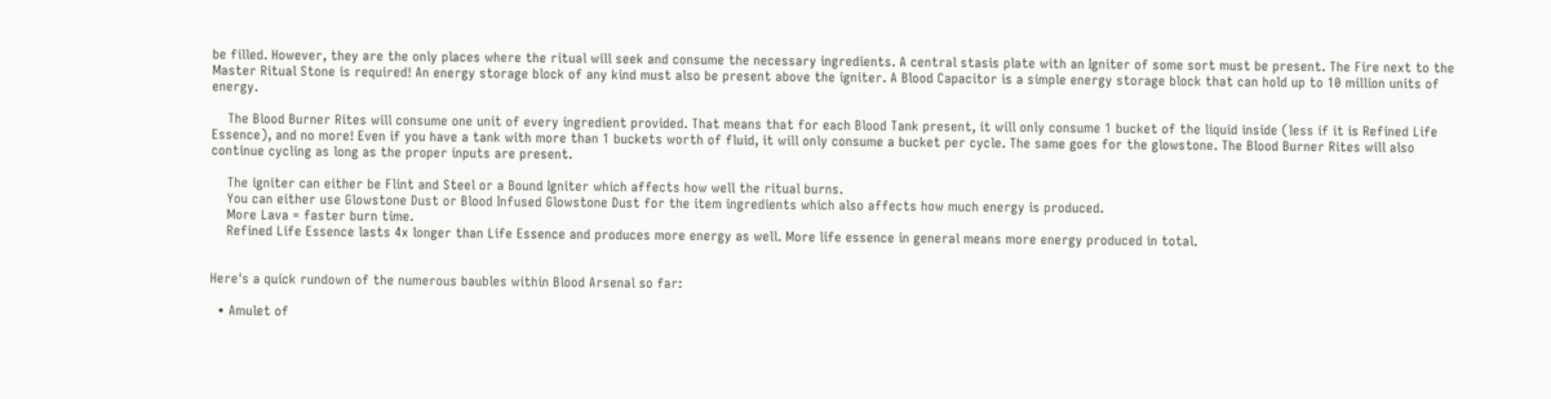be filled. However, they are the only places where the ritual will seek and consume the necessary ingredients. A central stasis plate with an Igniter of some sort must be present. The Fire next to the Master Ritual Stone is required! An energy storage block of any kind must also be present above the igniter. A Blood Capacitor is a simple energy storage block that can hold up to 10 million units of energy.

    The Blood Burner Rites will consume one unit of every ingredient provided. That means that for each Blood Tank present, it will only consume 1 bucket of the liquid inside (less if it is Refined Life Essence), and no more! Even if you have a tank with more than 1 buckets worth of fluid, it will only consume a bucket per cycle. The same goes for the glowstone. The Blood Burner Rites will also continue cycling as long as the proper inputs are present.

    The igniter can either be Flint and Steel or a Bound Igniter which affects how well the ritual burns.
    You can either use Glowstone Dust or Blood Infused Glowstone Dust for the item ingredients which also affects how much energy is produced.
    More Lava = faster burn time.
    Refined Life Essence lasts 4x longer than Life Essence and produces more energy as well. More life essence in general means more energy produced in total.


Here's a quick rundown of the numerous baubles within Blood Arsenal so far:

  • Amulet of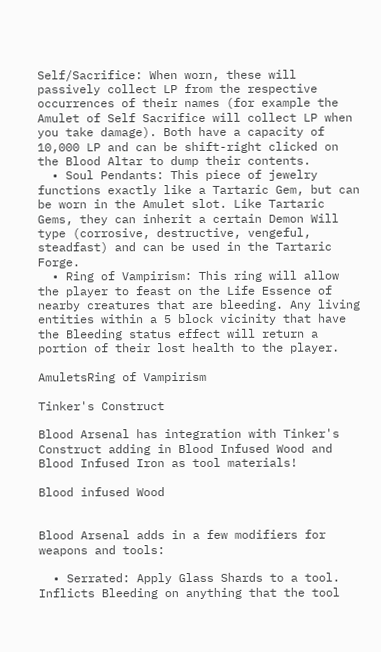Self/Sacrifice: When worn, these will passively collect LP from the respective occurrences of their names (for example the Amulet of Self Sacrifice will collect LP when you take damage). Both have a capacity of 10,000 LP and can be shift-right clicked on the Blood Altar to dump their contents.
  • Soul Pendants: This piece of jewelry functions exactly like a Tartaric Gem, but can be worn in the Amulet slot. Like Tartaric Gems, they can inherit a certain Demon Will type (corrosive, destructive, vengeful, steadfast) and can be used in the Tartaric Forge.
  • Ring of Vampirism: This ring will allow the player to feast on the Life Essence of nearby creatures that are bleeding. Any living entities within a 5 block vicinity that have the Bleeding status effect will return a portion of their lost health to the player.

AmuletsRing of Vampirism

Tinker's Construct

Blood Arsenal has integration with Tinker's Construct adding in Blood Infused Wood and Blood Infused Iron as tool materials!

Blood infused Wood


Blood Arsenal adds in a few modifiers for weapons and tools:

  • Serrated: Apply Glass Shards to a tool. Inflicts Bleeding on anything that the tool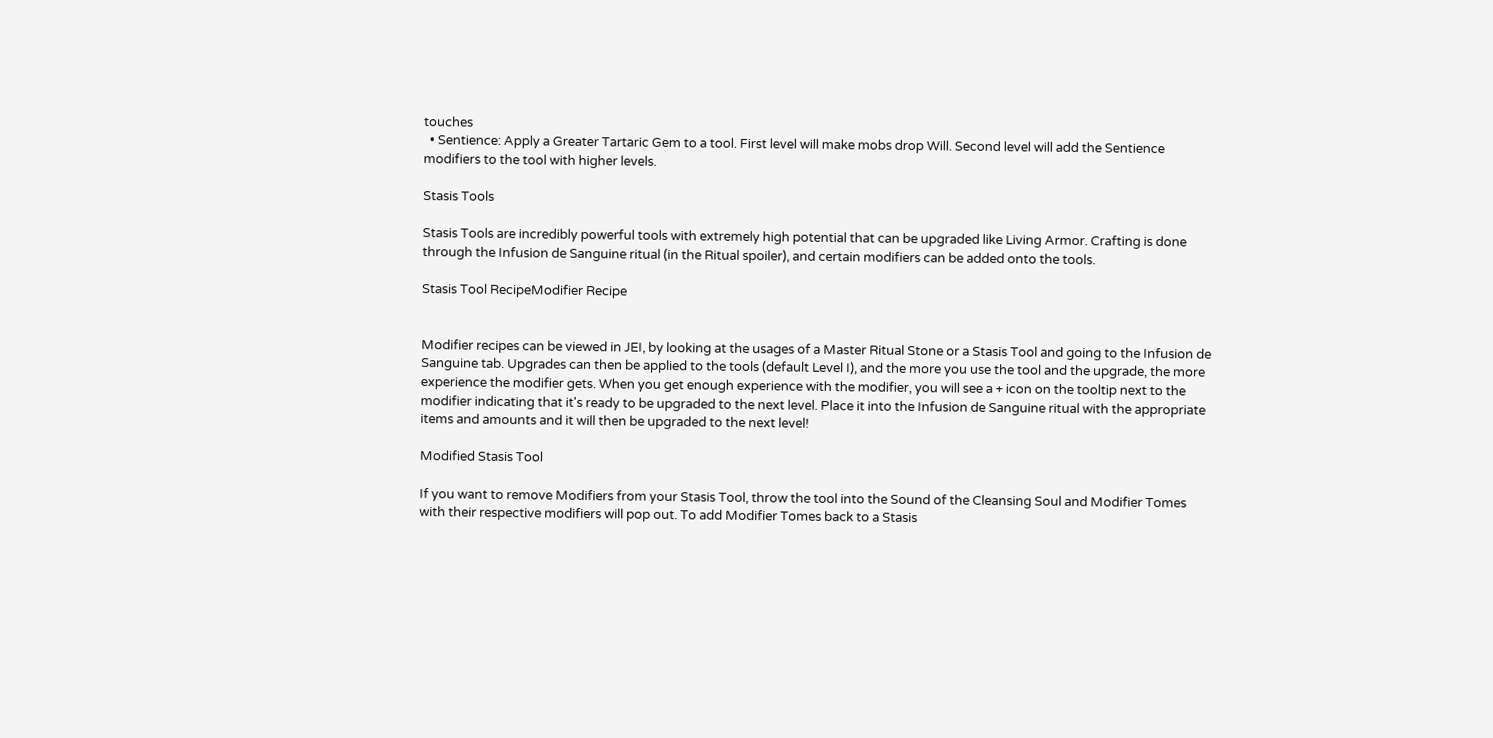touches
  • Sentience: Apply a Greater Tartaric Gem to a tool. First level will make mobs drop Will. Second level will add the Sentience modifiers to the tool with higher levels.

Stasis Tools

Stasis Tools are incredibly powerful tools with extremely high potential that can be upgraded like Living Armor. Crafting is done through the Infusion de Sanguine ritual (in the Ritual spoiler), and certain modifiers can be added onto the tools.

Stasis Tool RecipeModifier Recipe


Modifier recipes can be viewed in JEI, by looking at the usages of a Master Ritual Stone or a Stasis Tool and going to the Infusion de Sanguine tab. Upgrades can then be applied to the tools (default Level I), and the more you use the tool and the upgrade, the more experience the modifier gets. When you get enough experience with the modifier, you will see a + icon on the tooltip next to the modifier indicating that it's ready to be upgraded to the next level. Place it into the Infusion de Sanguine ritual with the appropriate items and amounts and it will then be upgraded to the next level!

Modified Stasis Tool

If you want to remove Modifiers from your Stasis Tool, throw the tool into the Sound of the Cleansing Soul and Modifier Tomes with their respective modifiers will pop out. To add Modifier Tomes back to a Stasis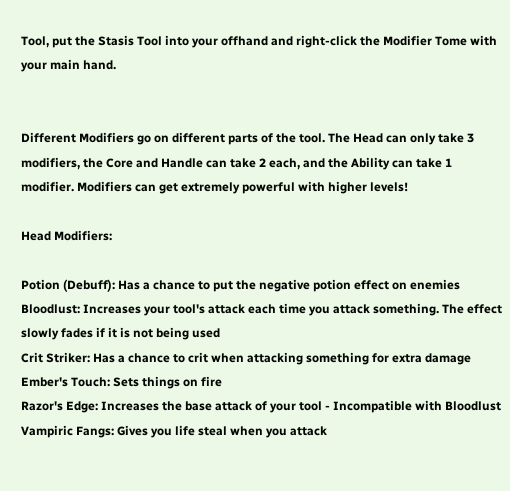Tool, put the Stasis Tool into your offhand and right-click the Modifier Tome with your main hand.


Different Modifiers go on different parts of the tool. The Head can only take 3 modifiers, the Core and Handle can take 2 each, and the Ability can take 1 modifier. Modifiers can get extremely powerful with higher levels!

Head Modifiers:

Potion (Debuff): Has a chance to put the negative potion effect on enemies
Bloodlust: Increases your tool's attack each time you attack something. The effect slowly fades if it is not being used
Crit Striker: Has a chance to crit when attacking something for extra damage
Ember's Touch: Sets things on fire
Razor's Edge: Increases the base attack of your tool - Incompatible with Bloodlust
Vampiric Fangs: Gives you life steal when you attack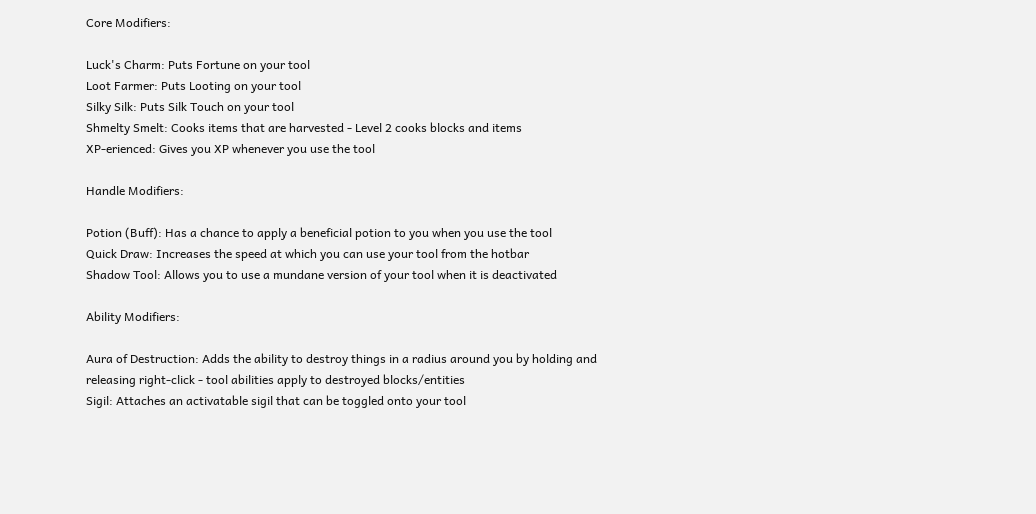Core Modifiers:

Luck's Charm: Puts Fortune on your tool
Loot Farmer: Puts Looting on your tool
Silky Silk: Puts Silk Touch on your tool
Shmelty Smelt: Cooks items that are harvested - Level 2 cooks blocks and items
XP-erienced: Gives you XP whenever you use the tool

Handle Modifiers:

Potion (Buff): Has a chance to apply a beneficial potion to you when you use the tool
Quick Draw: Increases the speed at which you can use your tool from the hotbar
Shadow Tool: Allows you to use a mundane version of your tool when it is deactivated

Ability Modifiers:

Aura of Destruction: Adds the ability to destroy things in a radius around you by holding and releasing right-click - tool abilities apply to destroyed blocks/entities
Sigil: Attaches an activatable sigil that can be toggled onto your tool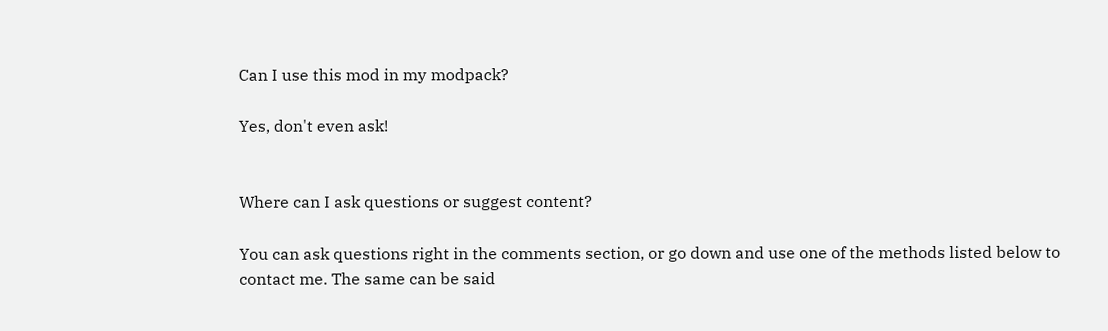Can I use this mod in my modpack?

Yes, don't even ask!


Where can I ask questions or suggest content?

You can ask questions right in the comments section, or go down and use one of the methods listed below to contact me. The same can be said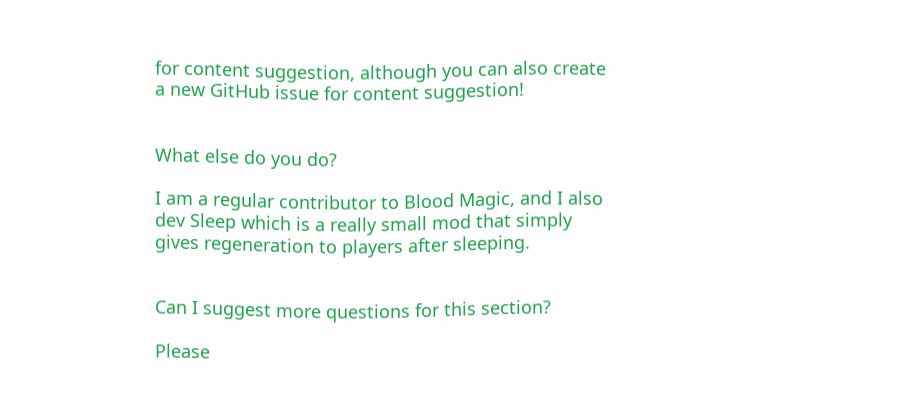for content suggestion, although you can also create a new GitHub issue for content suggestion!


What else do you do?

I am a regular contributor to Blood Magic, and I also dev Sleep which is a really small mod that simply gives regeneration to players after sleeping.


Can I suggest more questions for this section?

Please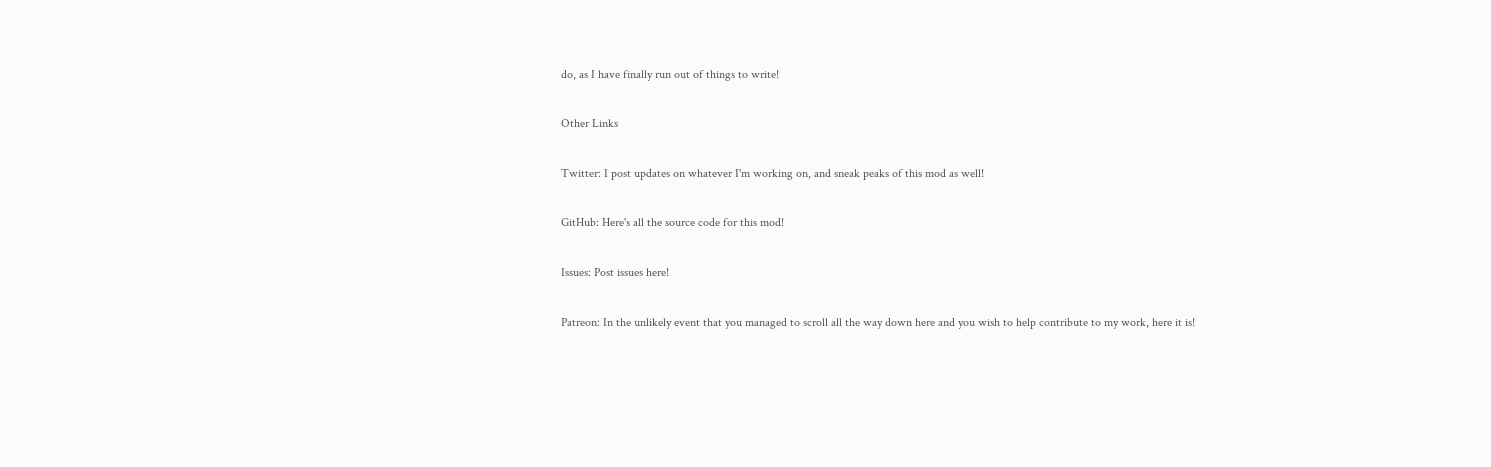do, as I have finally run out of things to write!

Other Links

Twitter: I post updates on whatever I'm working on, and sneak peaks of this mod as well!

GitHub: Here's all the source code for this mod!

Issues: Post issues here!

Patreon: In the unlikely event that you managed to scroll all the way down here and you wish to help contribute to my work, here it is!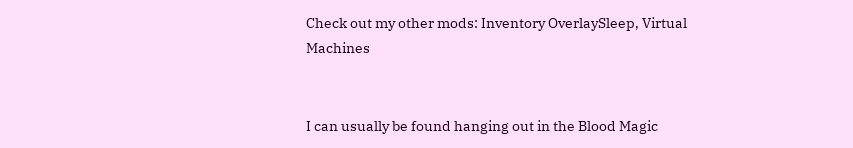Check out my other mods: Inventory OverlaySleep, Virtual Machines


I can usually be found hanging out in the Blood Magic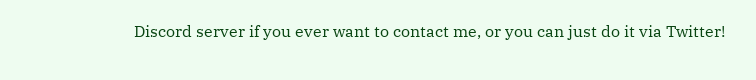Discord server if you ever want to contact me, or you can just do it via Twitter!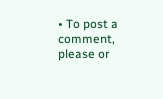• To post a comment, please or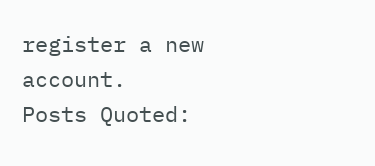register a new account.
Posts Quoted: